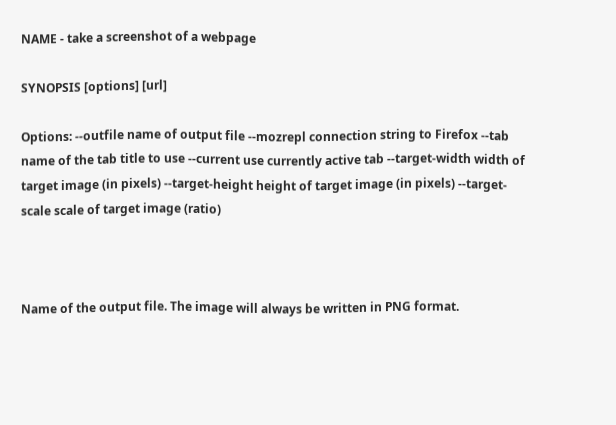NAME - take a screenshot of a webpage

SYNOPSIS [options] [url]

Options: --outfile name of output file --mozrepl connection string to Firefox --tab name of the tab title to use --current use currently active tab --target-width width of target image (in pixels) --target-height height of target image (in pixels) --target-scale scale of target image (ratio)



Name of the output file. The image will always be written in PNG format.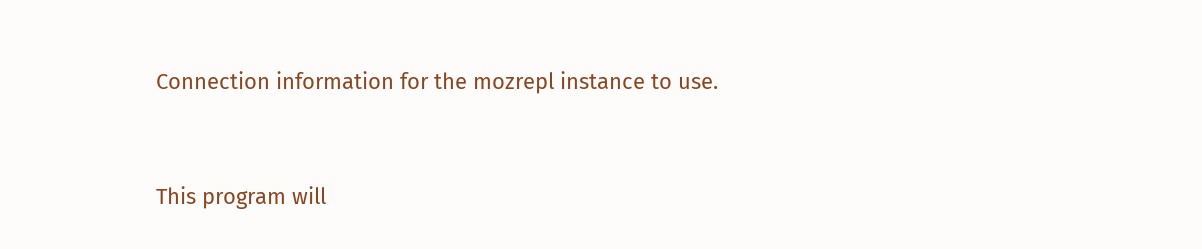Connection information for the mozrepl instance to use.


This program will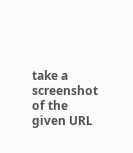take a screenshot of the given URL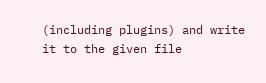(including plugins) and write it to the given file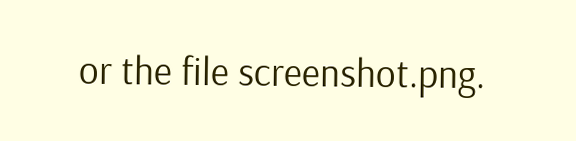or the file screenshot.png.